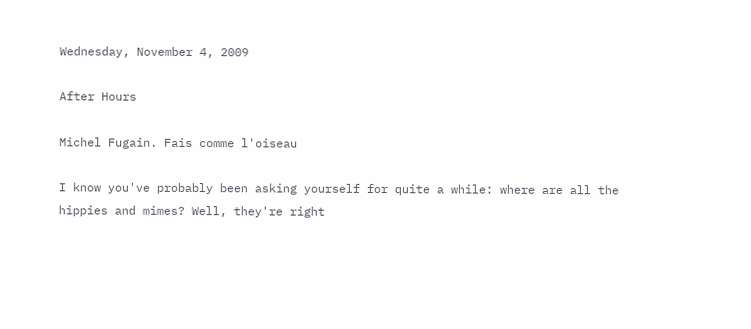Wednesday, November 4, 2009

After Hours

Michel Fugain. Fais comme l'oiseau

I know you've probably been asking yourself for quite a while: where are all the hippies and mimes? Well, they're right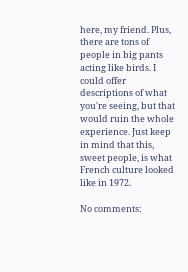here, my friend. Plus, there are tons of people in big pants acting like birds. I could offer descriptions of what you're seeing, but that would ruin the whole experience. Just keep in mind that this, sweet people, is what French culture looked like in 1972.

No comments: